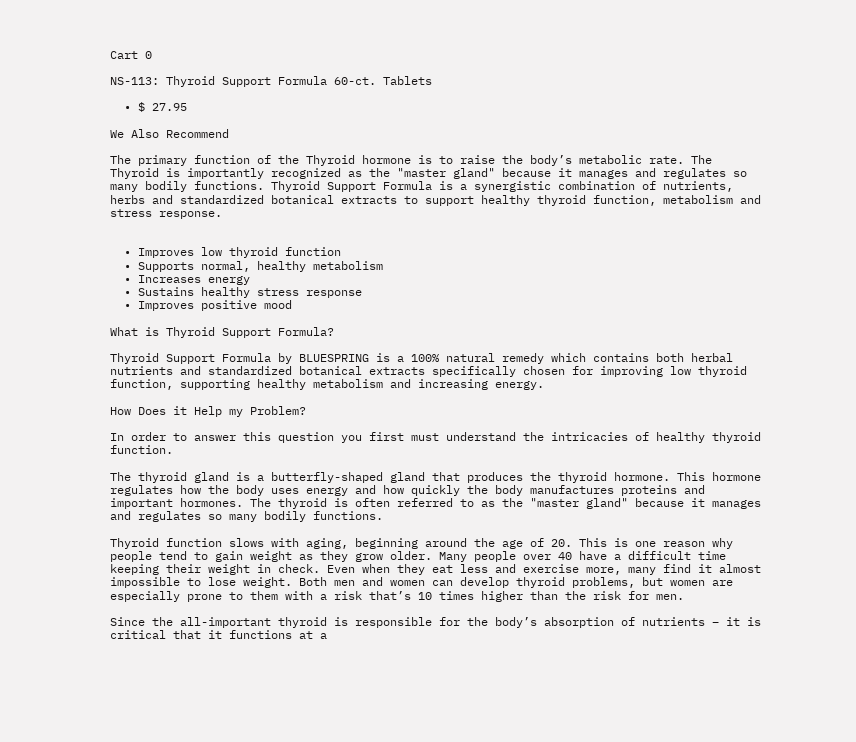Cart 0

NS-113: Thyroid Support Formula 60-ct. Tablets

  • $ 27.95

We Also Recommend

The primary function of the Thyroid hormone is to raise the body’s metabolic rate. The Thyroid is importantly recognized as the "master gland" because it manages and regulates so many bodily functions. Thyroid Support Formula is a synergistic combination of nutrients, herbs and standardized botanical extracts to support healthy thyroid function, metabolism and stress response.


  • Improves low thyroid function
  • Supports normal, healthy metabolism
  • Increases energy
  • Sustains healthy stress response
  • Improves positive mood

What is Thyroid Support Formula?

Thyroid Support Formula by BLUESPRING is a 100% natural remedy which contains both herbal nutrients and standardized botanical extracts specifically chosen for improving low thyroid function, supporting healthy metabolism and increasing energy.

How Does it Help my Problem?

In order to answer this question you first must understand the intricacies of healthy thyroid function.

The thyroid gland is a butterfly-shaped gland that produces the thyroid hormone. This hormone regulates how the body uses energy and how quickly the body manufactures proteins and important hormones. The thyroid is often referred to as the "master gland" because it manages and regulates so many bodily functions.

Thyroid function slows with aging, beginning around the age of 20. This is one reason why people tend to gain weight as they grow older. Many people over 40 have a difficult time keeping their weight in check. Even when they eat less and exercise more, many find it almost impossible to lose weight. Both men and women can develop thyroid problems, but women are especially prone to them with a risk that’s 10 times higher than the risk for men.

Since the all-important thyroid is responsible for the body’s absorption of nutrients – it is critical that it functions at a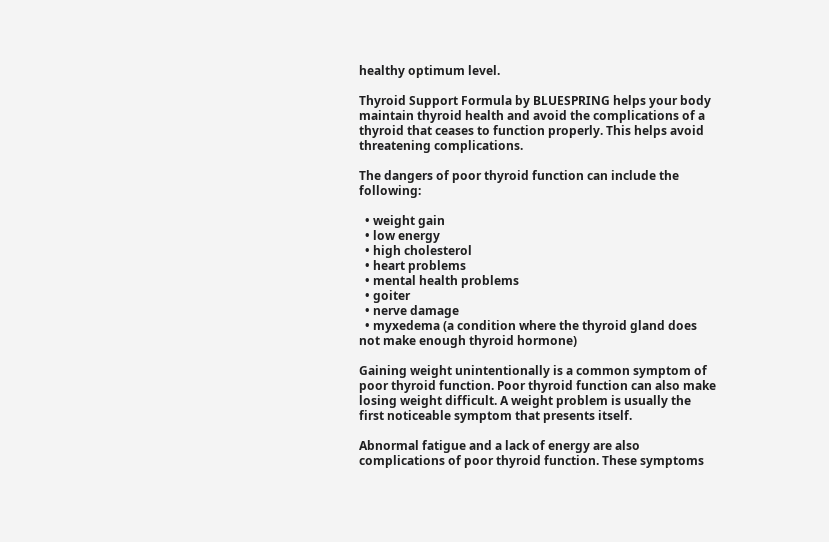healthy optimum level.

Thyroid Support Formula by BLUESPRING helps your body maintain thyroid health and avoid the complications of a thyroid that ceases to function properly. This helps avoid threatening complications.

The dangers of poor thyroid function can include the following:

  • weight gain
  • low energy
  • high cholesterol
  • heart problems
  • mental health problems
  • goiter
  • nerve damage
  • myxedema (a condition where the thyroid gland does not make enough thyroid hormone)

Gaining weight unintentionally is a common symptom of poor thyroid function. Poor thyroid function can also make losing weight difficult. A weight problem is usually the first noticeable symptom that presents itself.

Abnormal fatigue and a lack of energy are also complications of poor thyroid function. These symptoms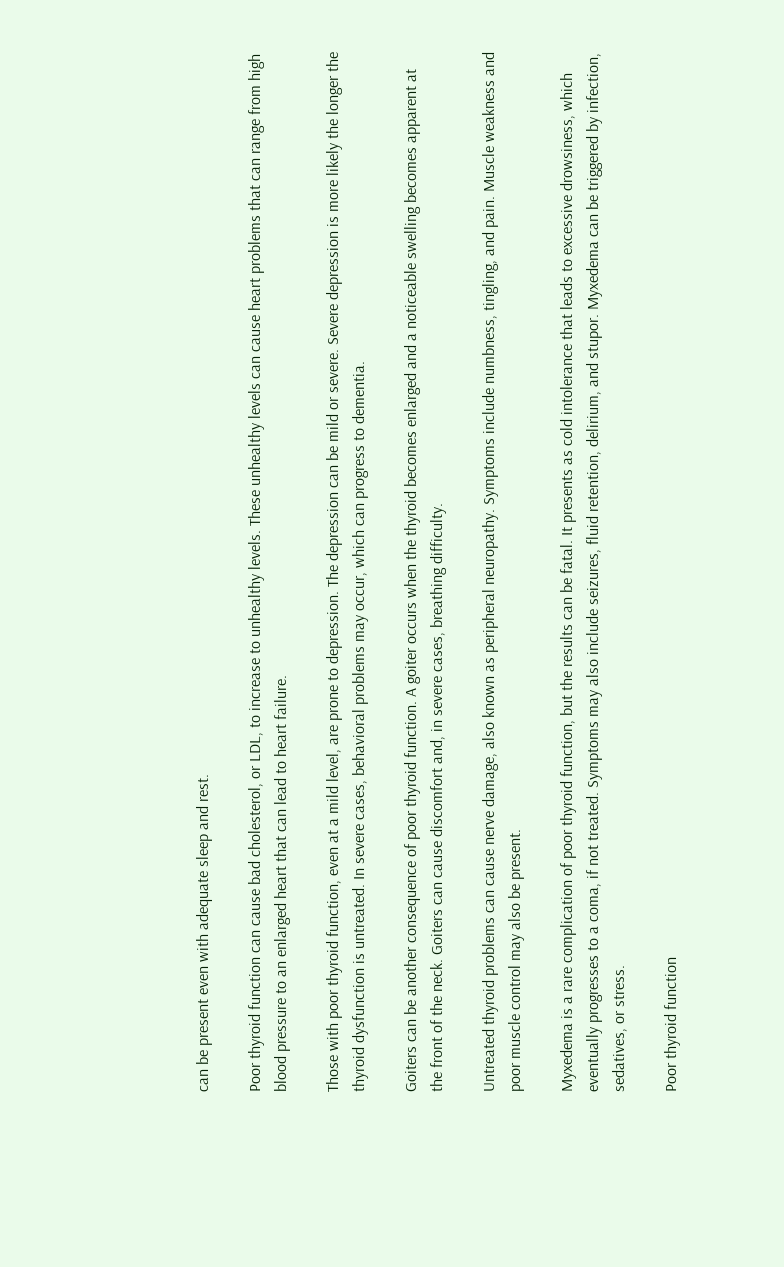can be present even with adequate sleep and rest.

Poor thyroid function can cause bad cholesterol, or LDL, to increase to unhealthy levels. These unhealthy levels can cause heart problems that can range from high blood pressure to an enlarged heart that can lead to heart failure.

Those with poor thyroid function, even at a mild level, are prone to depression. The depression can be mild or severe. Severe depression is more likely the longer the thyroid dysfunction is untreated. In severe cases, behavioral problems may occur, which can progress to dementia.

Goiters can be another consequence of poor thyroid function. A goiter occurs when the thyroid becomes enlarged and a noticeable swelling becomes apparent at the front of the neck. Goiters can cause discomfort and, in severe cases, breathing difficulty.

Untreated thyroid problems can cause nerve damage, also known as peripheral neuropathy. Symptoms include numbness, tingling, and pain. Muscle weakness and poor muscle control may also be present.

Myxedema is a rare complication of poor thyroid function, but the results can be fatal. It presents as cold intolerance that leads to excessive drowsiness, which eventually progresses to a coma, if not treated. Symptoms may also include seizures, fluid retention, delirium, and stupor. Myxedema can be triggered by infection, sedatives, or stress.

Poor thyroid function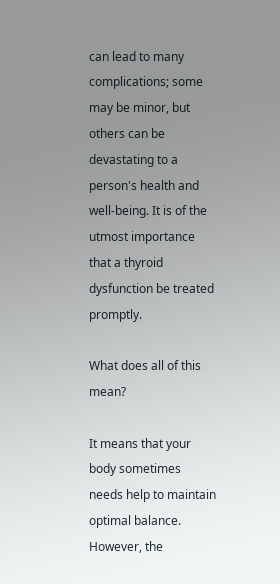can lead to many complications; some may be minor, but others can be devastating to a person's health and well-being. It is of the utmost importance that a thyroid dysfunction be treated promptly.

What does all of this mean?

It means that your body sometimes needs help to maintain optimal balance. However, the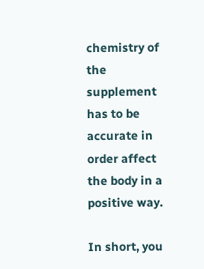chemistry of the supplement has to be accurate in order affect the body in a positive way.

In short, you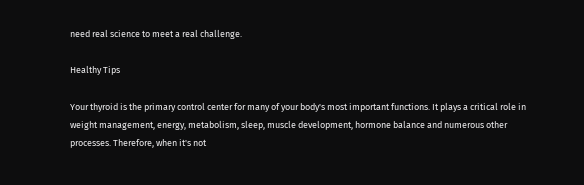need real science to meet a real challenge.

Healthy Tips

Your thyroid is the primary control center for many of your body's most important functions. It plays a critical role in weight management, energy, metabolism, sleep, muscle development, hormone balance and numerous other processes. Therefore, when it's not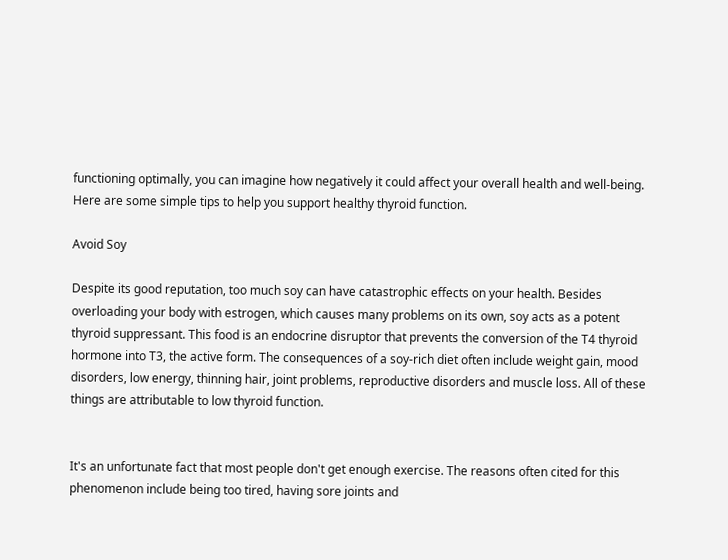functioning optimally, you can imagine how negatively it could affect your overall health and well-being. Here are some simple tips to help you support healthy thyroid function.

Avoid Soy

Despite its good reputation, too much soy can have catastrophic effects on your health. Besides overloading your body with estrogen, which causes many problems on its own, soy acts as a potent thyroid suppressant. This food is an endocrine disruptor that prevents the conversion of the T4 thyroid hormone into T3, the active form. The consequences of a soy-rich diet often include weight gain, mood disorders, low energy, thinning hair, joint problems, reproductive disorders and muscle loss. All of these things are attributable to low thyroid function.


It's an unfortunate fact that most people don't get enough exercise. The reasons often cited for this phenomenon include being too tired, having sore joints and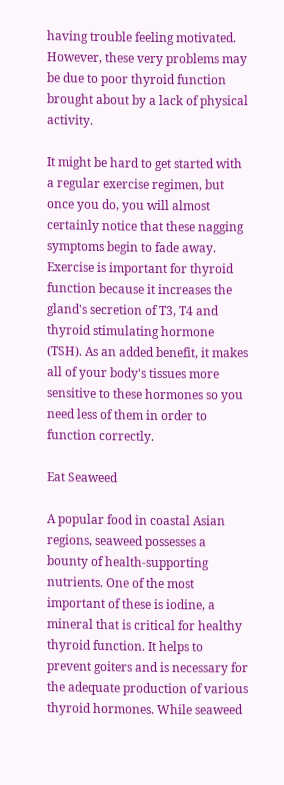having trouble feeling motivated. However, these very problems may be due to poor thyroid function brought about by a lack of physical activity.

It might be hard to get started with a regular exercise regimen, but once you do, you will almost certainly notice that these nagging symptoms begin to fade away. Exercise is important for thyroid function because it increases the gland's secretion of T3, T4 and thyroid stimulating hormone (TSH). As an added benefit, it makes all of your body's tissues more sensitive to these hormones so you need less of them in order to function correctly.

Eat Seaweed

A popular food in coastal Asian regions, seaweed possesses a bounty of health-supporting nutrients. One of the most important of these is iodine, a mineral that is critical for healthy thyroid function. It helps to prevent goiters and is necessary for the adequate production of various thyroid hormones. While seaweed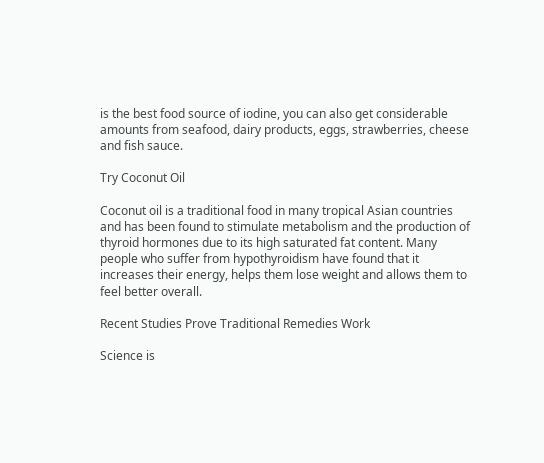is the best food source of iodine, you can also get considerable amounts from seafood, dairy products, eggs, strawberries, cheese and fish sauce.

Try Coconut Oil

Coconut oil is a traditional food in many tropical Asian countries and has been found to stimulate metabolism and the production of thyroid hormones due to its high saturated fat content. Many people who suffer from hypothyroidism have found that it increases their energy, helps them lose weight and allows them to feel better overall.

Recent Studies Prove Traditional Remedies Work

Science is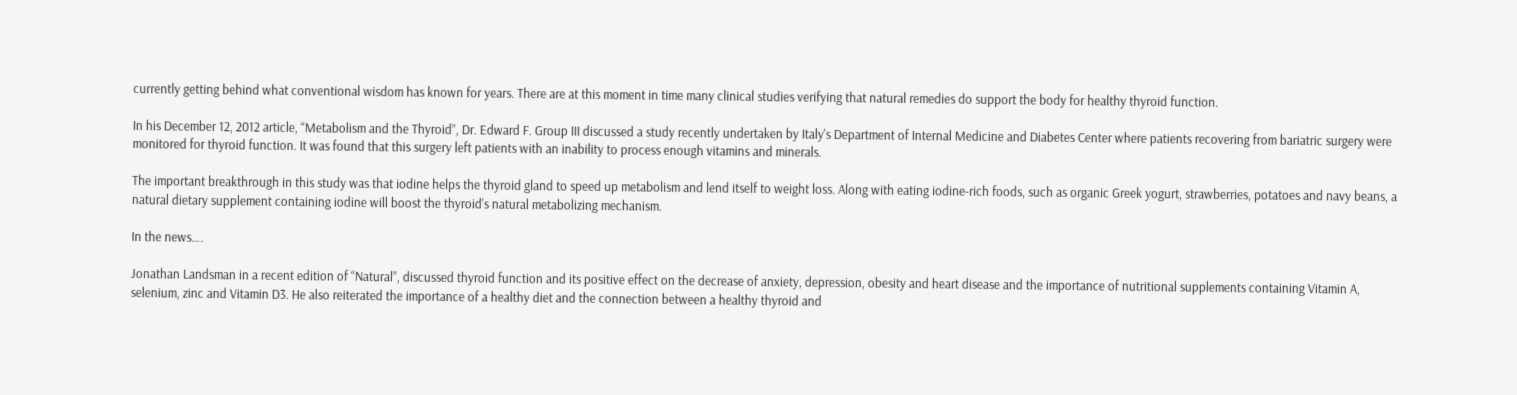currently getting behind what conventional wisdom has known for years. There are at this moment in time many clinical studies verifying that natural remedies do support the body for healthy thyroid function.

In his December 12, 2012 article, “Metabolism and the Thyroid”, Dr. Edward F. Group III discussed a study recently undertaken by Italy's Department of Internal Medicine and Diabetes Center where patients recovering from bariatric surgery were monitored for thyroid function. It was found that this surgery left patients with an inability to process enough vitamins and minerals.

The important breakthrough in this study was that iodine helps the thyroid gland to speed up metabolism and lend itself to weight loss. Along with eating iodine-rich foods, such as organic Greek yogurt, strawberries, potatoes and navy beans, a natural dietary supplement containing iodine will boost the thyroid's natural metabolizing mechanism.

In the news….

Jonathan Landsman in a recent edition of “Natural”, discussed thyroid function and its positive effect on the decrease of anxiety, depression, obesity and heart disease and the importance of nutritional supplements containing Vitamin A, selenium, zinc and Vitamin D3. He also reiterated the importance of a healthy diet and the connection between a healthy thyroid and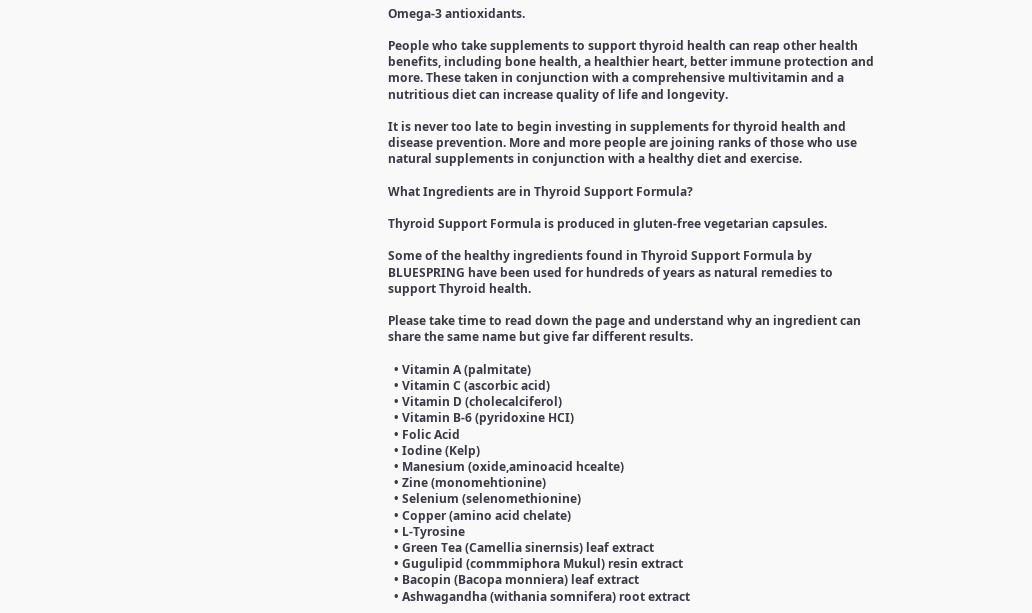Omega-3 antioxidants.

People who take supplements to support thyroid health can reap other health benefits, including bone health, a healthier heart, better immune protection and more. These taken in conjunction with a comprehensive multivitamin and a nutritious diet can increase quality of life and longevity.

It is never too late to begin investing in supplements for thyroid health and disease prevention. More and more people are joining ranks of those who use natural supplements in conjunction with a healthy diet and exercise.

What Ingredients are in Thyroid Support Formula?

Thyroid Support Formula is produced in gluten-free vegetarian capsules.

Some of the healthy ingredients found in Thyroid Support Formula by BLUESPRING have been used for hundreds of years as natural remedies to support Thyroid health.

Please take time to read down the page and understand why an ingredient can share the same name but give far different results.

  • Vitamin A (palmitate)
  • Vitamin C (ascorbic acid)
  • Vitamin D (cholecalciferol)
  • Vitamin B-6 (pyridoxine HCI)
  • Folic Acid
  • Iodine (Kelp)
  • Manesium (oxide,aminoacid hcealte)
  • Zine (monomehtionine)
  • Selenium (selenomethionine)
  • Copper (amino acid chelate)
  • L-Tyrosine
  • Green Tea (Camellia sinernsis) leaf extract
  • Gugulipid (commmiphora Mukul) resin extract
  • Bacopin (Bacopa monniera) leaf extract
  • Ashwagandha (withania somnifera) root extract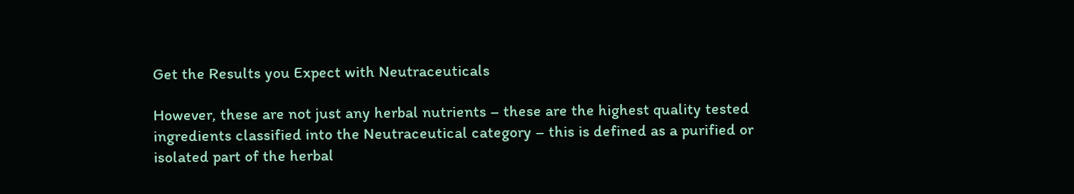Get the Results you Expect with Neutraceuticals

However, these are not just any herbal nutrients – these are the highest quality tested ingredients classified into the Neutraceutical category – this is defined as a purified or isolated part of the herbal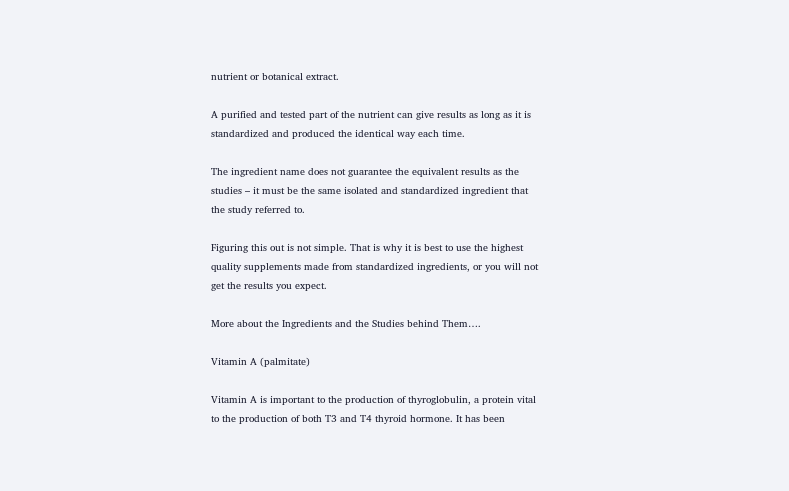nutrient or botanical extract.

A purified and tested part of the nutrient can give results as long as it is standardized and produced the identical way each time.

The ingredient name does not guarantee the equivalent results as the studies – it must be the same isolated and standardized ingredient that the study referred to.

Figuring this out is not simple. That is why it is best to use the highest quality supplements made from standardized ingredients, or you will not get the results you expect.

More about the Ingredients and the Studies behind Them….

Vitamin A (palmitate)

Vitamin A is important to the production of thyroglobulin, a protein vital to the production of both T3 and T4 thyroid hormone. It has been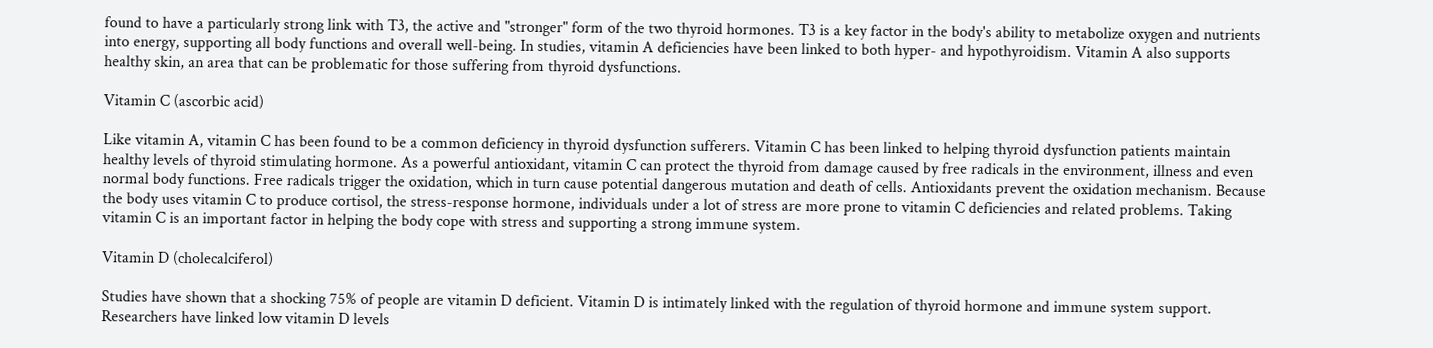found to have a particularly strong link with T3, the active and "stronger" form of the two thyroid hormones. T3 is a key factor in the body's ability to metabolize oxygen and nutrients into energy, supporting all body functions and overall well-being. In studies, vitamin A deficiencies have been linked to both hyper- and hypothyroidism. Vitamin A also supports healthy skin, an area that can be problematic for those suffering from thyroid dysfunctions.

Vitamin C (ascorbic acid)

Like vitamin A, vitamin C has been found to be a common deficiency in thyroid dysfunction sufferers. Vitamin C has been linked to helping thyroid dysfunction patients maintain healthy levels of thyroid stimulating hormone. As a powerful antioxidant, vitamin C can protect the thyroid from damage caused by free radicals in the environment, illness and even normal body functions. Free radicals trigger the oxidation, which in turn cause potential dangerous mutation and death of cells. Antioxidants prevent the oxidation mechanism. Because the body uses vitamin C to produce cortisol, the stress-response hormone, individuals under a lot of stress are more prone to vitamin C deficiencies and related problems. Taking vitamin C is an important factor in helping the body cope with stress and supporting a strong immune system.

Vitamin D (cholecalciferol)

Studies have shown that a shocking 75% of people are vitamin D deficient. Vitamin D is intimately linked with the regulation of thyroid hormone and immune system support. Researchers have linked low vitamin D levels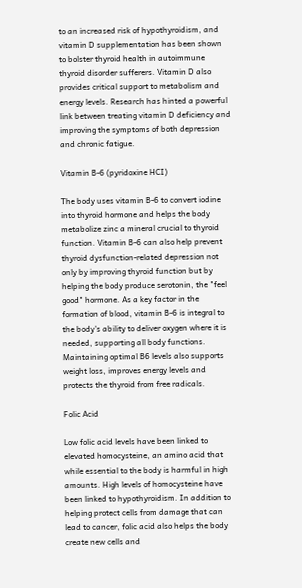to an increased risk of hypothyroidism, and vitamin D supplementation has been shown to bolster thyroid health in autoimmune thyroid disorder sufferers. Vitamin D also provides critical support to metabolism and energy levels. Research has hinted a powerful link between treating vitamin D deficiency and improving the symptoms of both depression and chronic fatigue.

Vitamin B-6 (pyridoxine HCI)

The body uses vitamin B-6 to convert iodine into thyroid hormone and helps the body metabolize zinc a mineral crucial to thyroid function. Vitamin B-6 can also help prevent thyroid dysfunction-related depression not only by improving thyroid function but by helping the body produce serotonin, the "feel good" hormone. As a key factor in the formation of blood, vitamin B-6 is integral to the body's ability to deliver oxygen where it is needed, supporting all body functions. Maintaining optimal B6 levels also supports weight loss, improves energy levels and protects the thyroid from free radicals.

Folic Acid

Low folic acid levels have been linked to elevated homocysteine, an amino acid that while essential to the body is harmful in high amounts. High levels of homocysteine have been linked to hypothyroidism. In addition to helping protect cells from damage that can lead to cancer, folic acid also helps the body create new cells and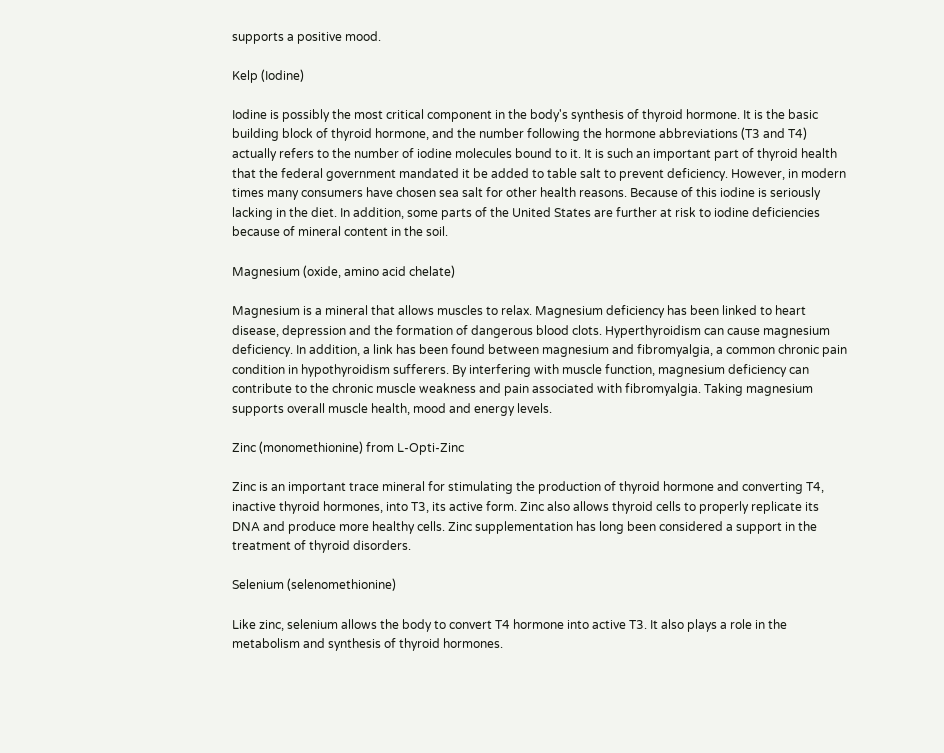supports a positive mood.

Kelp (Iodine)

Iodine is possibly the most critical component in the body's synthesis of thyroid hormone. It is the basic building block of thyroid hormone, and the number following the hormone abbreviations (T3 and T4) actually refers to the number of iodine molecules bound to it. It is such an important part of thyroid health that the federal government mandated it be added to table salt to prevent deficiency. However, in modern times many consumers have chosen sea salt for other health reasons. Because of this iodine is seriously lacking in the diet. In addition, some parts of the United States are further at risk to iodine deficiencies because of mineral content in the soil.

Magnesium (oxide, amino acid chelate)

Magnesium is a mineral that allows muscles to relax. Magnesium deficiency has been linked to heart disease, depression and the formation of dangerous blood clots. Hyperthyroidism can cause magnesium deficiency. In addition, a link has been found between magnesium and fibromyalgia, a common chronic pain condition in hypothyroidism sufferers. By interfering with muscle function, magnesium deficiency can contribute to the chronic muscle weakness and pain associated with fibromyalgia. Taking magnesium supports overall muscle health, mood and energy levels.

Zinc (monomethionine) from L-Opti-Zinc

Zinc is an important trace mineral for stimulating the production of thyroid hormone and converting T4, inactive thyroid hormones, into T3, its active form. Zinc also allows thyroid cells to properly replicate its DNA and produce more healthy cells. Zinc supplementation has long been considered a support in the treatment of thyroid disorders.

Selenium (selenomethionine)

Like zinc, selenium allows the body to convert T4 hormone into active T3. It also plays a role in the metabolism and synthesis of thyroid hormones.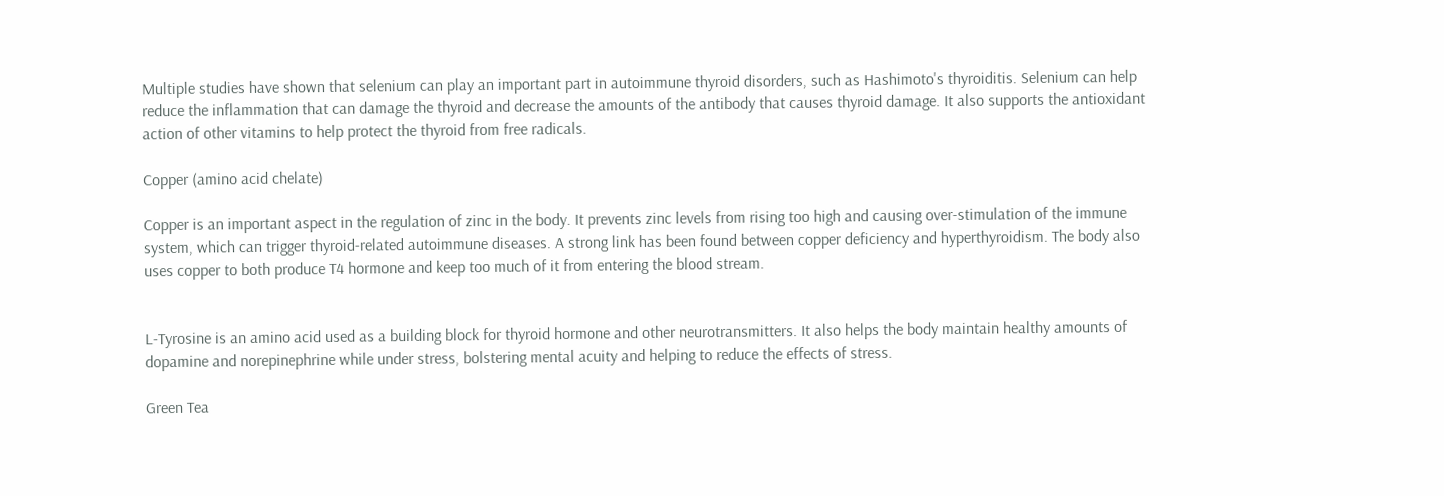Multiple studies have shown that selenium can play an important part in autoimmune thyroid disorders, such as Hashimoto's thyroiditis. Selenium can help reduce the inflammation that can damage the thyroid and decrease the amounts of the antibody that causes thyroid damage. It also supports the antioxidant action of other vitamins to help protect the thyroid from free radicals.

Copper (amino acid chelate)

Copper is an important aspect in the regulation of zinc in the body. It prevents zinc levels from rising too high and causing over-stimulation of the immune system, which can trigger thyroid-related autoimmune diseases. A strong link has been found between copper deficiency and hyperthyroidism. The body also uses copper to both produce T4 hormone and keep too much of it from entering the blood stream.


L-Tyrosine is an amino acid used as a building block for thyroid hormone and other neurotransmitters. It also helps the body maintain healthy amounts of dopamine and norepinephrine while under stress, bolstering mental acuity and helping to reduce the effects of stress.

Green Tea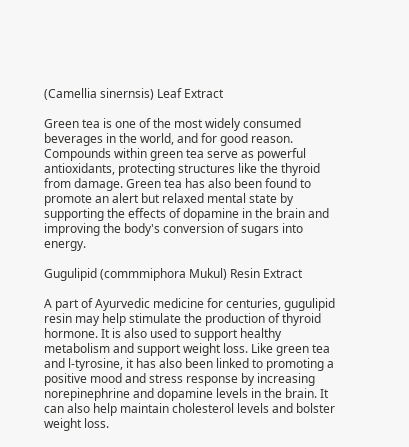(Camellia sinernsis) Leaf Extract

Green tea is one of the most widely consumed beverages in the world, and for good reason. Compounds within green tea serve as powerful antioxidants, protecting structures like the thyroid from damage. Green tea has also been found to promote an alert but relaxed mental state by supporting the effects of dopamine in the brain and improving the body's conversion of sugars into energy.

Gugulipid (commmiphora Mukul) Resin Extract

A part of Ayurvedic medicine for centuries, gugulipid resin may help stimulate the production of thyroid hormone. It is also used to support healthy metabolism and support weight loss. Like green tea and l-tyrosine, it has also been linked to promoting a positive mood and stress response by increasing norepinephrine and dopamine levels in the brain. It can also help maintain cholesterol levels and bolster weight loss.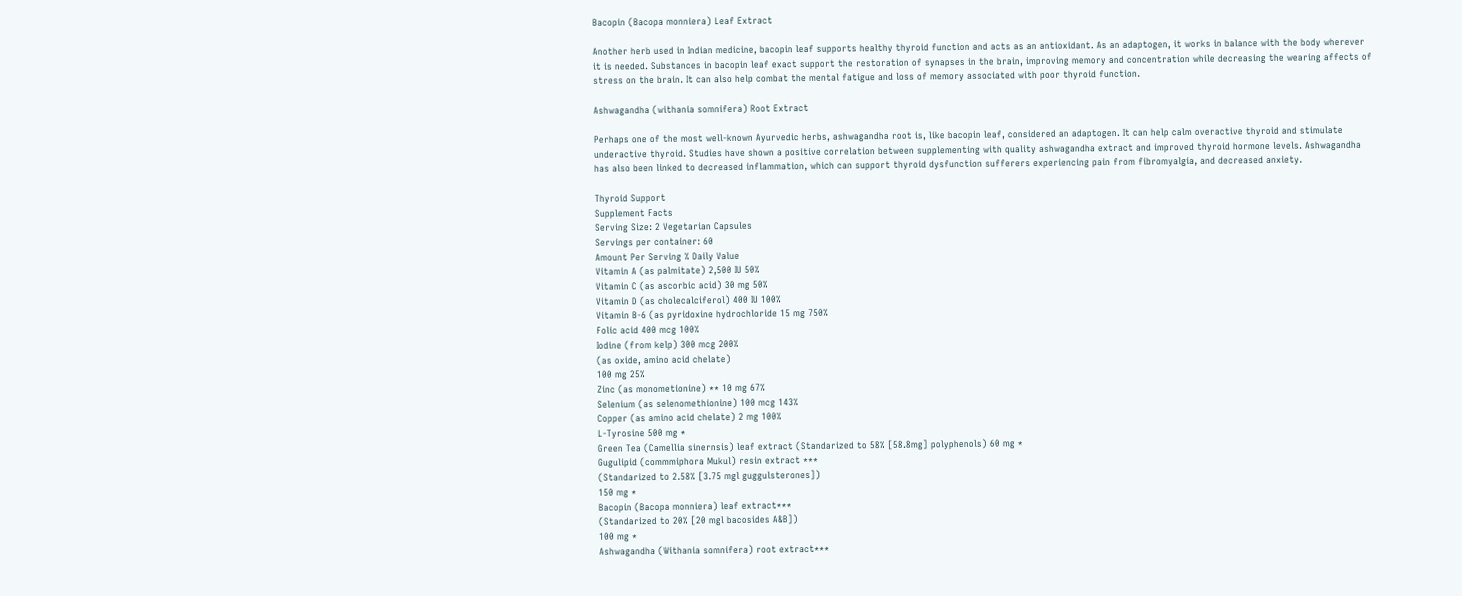Bacopin (Bacopa monniera) Leaf Extract

Another herb used in Indian medicine, bacopin leaf supports healthy thyroid function and acts as an antioxidant. As an adaptogen, it works in balance with the body wherever it is needed. Substances in bacopin leaf exact support the restoration of synapses in the brain, improving memory and concentration while decreasing the wearing affects of stress on the brain. It can also help combat the mental fatigue and loss of memory associated with poor thyroid function.

Ashwagandha (withania somnifera) Root Extract

Perhaps one of the most well-known Ayurvedic herbs, ashwagandha root is, like bacopin leaf, considered an adaptogen. It can help calm overactive thyroid and stimulate underactive thyroid. Studies have shown a positive correlation between supplementing with quality ashwagandha extract and improved thyroid hormone levels. Ashwagandha has also been linked to decreased inflammation, which can support thyroid dysfunction sufferers experiencing pain from fibromyalgia, and decreased anxiety.

Thyroid Support
Supplement Facts
Serving Size: 2 Vegetarian Capsules
Servings per container: 60
Amount Per Serving % Daily Value
Vitamin A (as palmitate) 2,500 IU 50%
Vitamin C (as ascorbic acid) 30 mg 50%
Vitamin D (as cholecalciferol) 400 IU 100%
Vitamin B-6 (as pyridoxine hydrochloride 15 mg 750%
Folic acid 400 mcg 100%
Iodine (from kelp) 300 mcg 200%
(as oxide, amino acid chelate)
100 mg 25%
Zinc (as monometionine) ** 10 mg 67%
Selenium (as selenomethionine) 100 mcg 143%
Copper (as amino acid chelate) 2 mg 100%
L-Tyrosine 500 mg *
Green Tea (Camellia sinernsis) leaf extract (Standarized to 58% [58.8mg] polyphenols) 60 mg *
Gugulipid (commmiphora Mukul) resin extract ***
(Standarized to 2.58% [3.75 mgl guggulsterones])
150 mg *
Bacopin (Bacopa monniera) leaf extract***
(Standarized to 20% [20 mgl bacosides A&B])
100 mg *
Ashwagandha (Withania somnifera) root extract***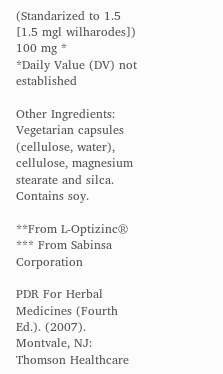(Standarized to 1.5 [1.5 mgl wilharodes])
100 mg *
*Daily Value (DV) not established

Other Ingredients: Vegetarian capsules (cellulose, water), cellulose, magnesium stearate and silca. Contains soy.

**From L-Optizinc®    *** From Sabinsa Corporation

PDR For Herbal Medicines (Fourth Ed.). (2007). Montvale, NJ: Thomson Healthcare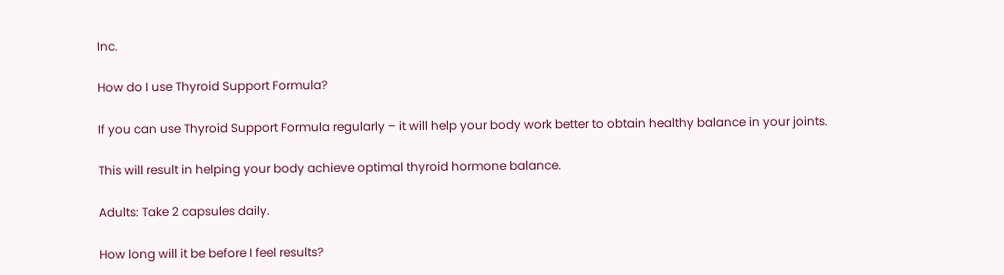Inc.

How do I use Thyroid Support Formula?

If you can use Thyroid Support Formula regularly – it will help your body work better to obtain healthy balance in your joints.

This will result in helping your body achieve optimal thyroid hormone balance.

Adults: Take 2 capsules daily.

How long will it be before I feel results?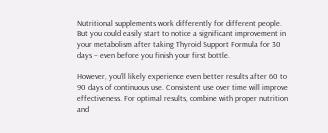Nutritional supplements work differently for different people. But you could easily start to notice a significant improvement in your metabolism after taking Thyroid Support Formula for 30 days – even before you finish your first bottle.

However, you’ll likely experience even better results after 60 to 90 days of continuous use. Consistent use over time will improve effectiveness. For optimal results, combine with proper nutrition and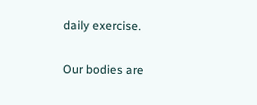daily exercise.

Our bodies are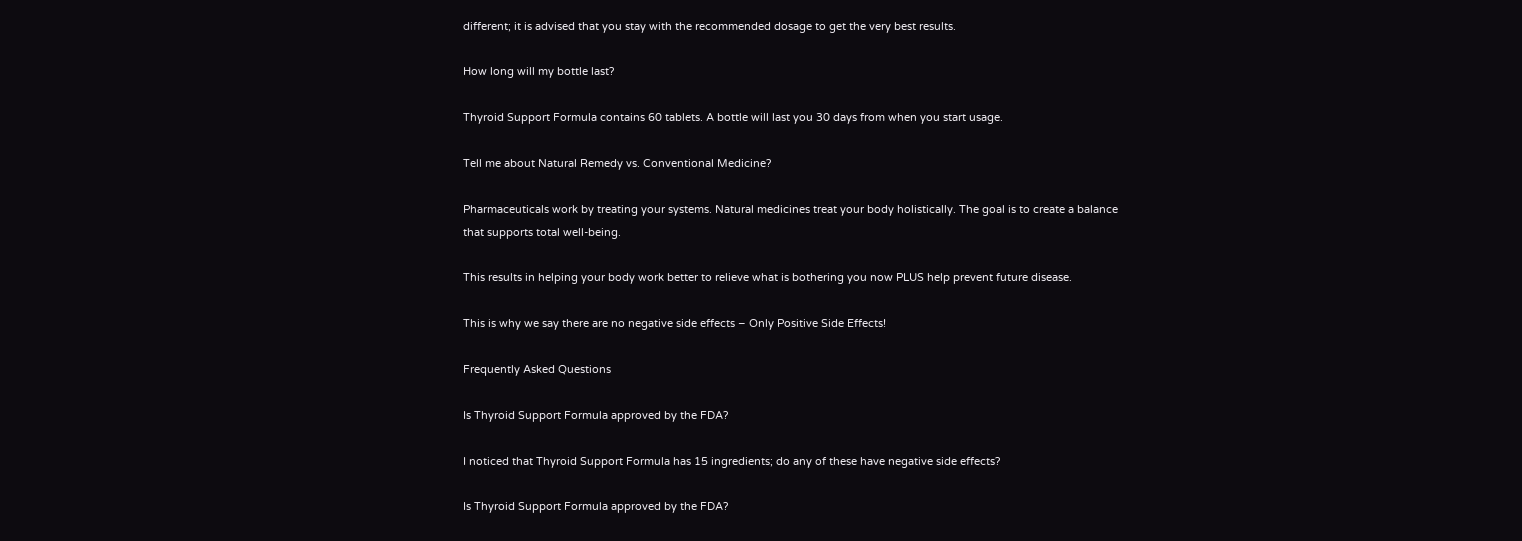different; it is advised that you stay with the recommended dosage to get the very best results.

How long will my bottle last?

Thyroid Support Formula contains 60 tablets. A bottle will last you 30 days from when you start usage.

Tell me about Natural Remedy vs. Conventional Medicine?

Pharmaceuticals work by treating your systems. Natural medicines treat your body holistically. The goal is to create a balance that supports total well-being.

This results in helping your body work better to relieve what is bothering you now PLUS help prevent future disease.

This is why we say there are no negative side effects – Only Positive Side Effects!

Frequently Asked Questions

Is Thyroid Support Formula approved by the FDA?

I noticed that Thyroid Support Formula has 15 ingredients; do any of these have negative side effects?

Is Thyroid Support Formula approved by the FDA?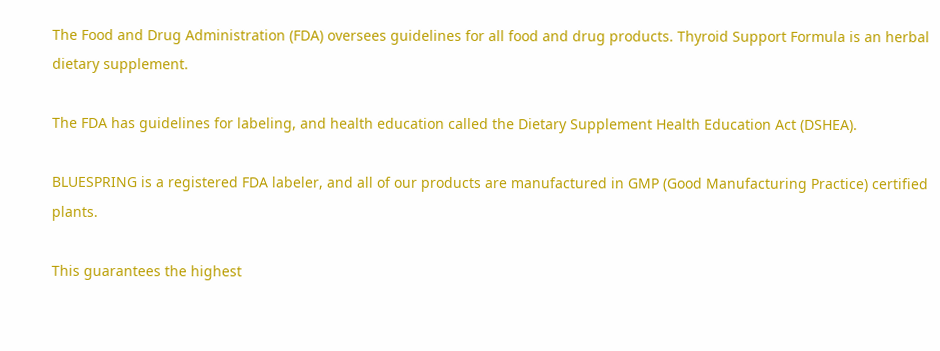The Food and Drug Administration (FDA) oversees guidelines for all food and drug products. Thyroid Support Formula is an herbal dietary supplement.

The FDA has guidelines for labeling, and health education called the Dietary Supplement Health Education Act (DSHEA).

BLUESPRING is a registered FDA labeler, and all of our products are manufactured in GMP (Good Manufacturing Practice) certified plants.

This guarantees the highest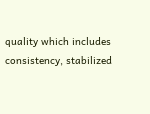quality which includes consistency, stabilized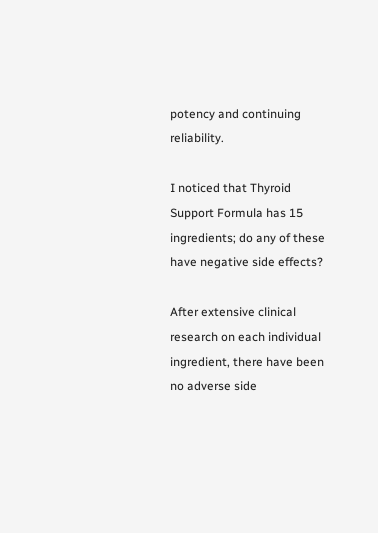potency and continuing reliability.

I noticed that Thyroid Support Formula has 15 ingredients; do any of these have negative side effects?

After extensive clinical research on each individual ingredient, there have been no adverse side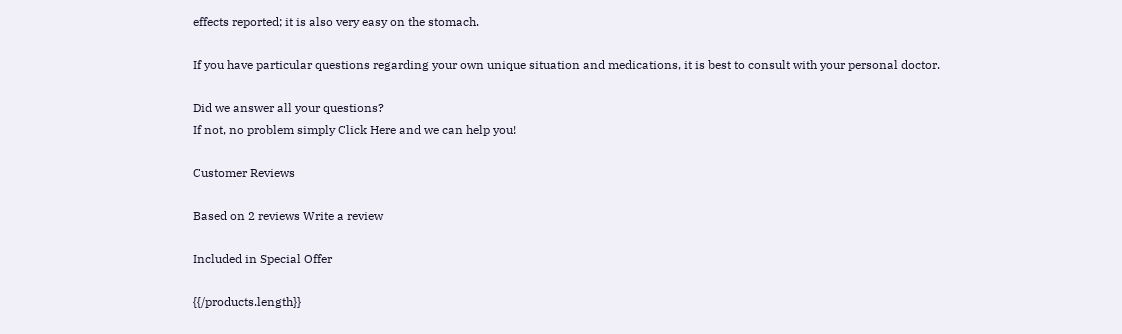effects reported; it is also very easy on the stomach.

If you have particular questions regarding your own unique situation and medications, it is best to consult with your personal doctor.

Did we answer all your questions?
If not, no problem simply Click Here and we can help you!

Customer Reviews

Based on 2 reviews Write a review

Included in Special Offer

{{/products.length}}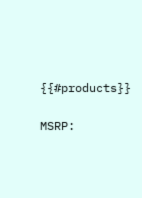{{#products}}

MSRP: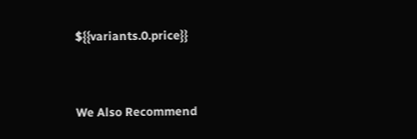${{variants.0.price}}


We Also Recommend